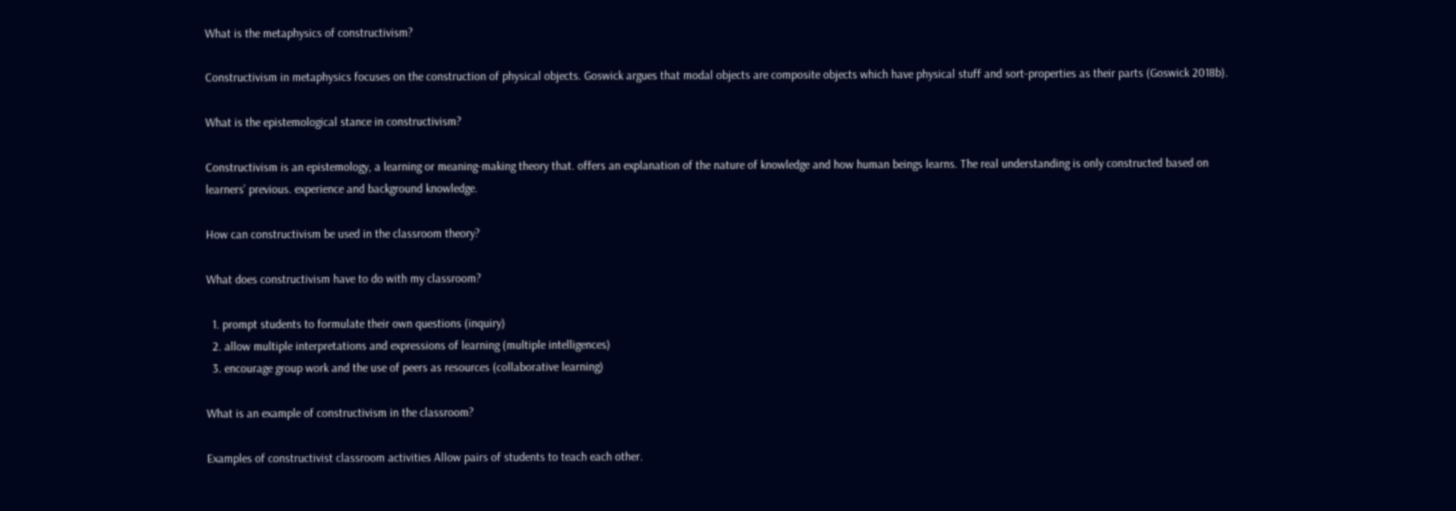What is the metaphysics of constructivism?

Constructivism in metaphysics focuses on the construction of physical objects. Goswick argues that modal objects are composite objects which have physical stuff and sort-properties as their parts (Goswick 2018b).

What is the epistemological stance in constructivism?

Constructivism is an epistemology, a learning or meaning-making theory that. offers an explanation of the nature of knowledge and how human beings learns. The real understanding is only constructed based on learners’ previous. experience and background knowledge.

How can constructivism be used in the classroom theory?

What does constructivism have to do with my classroom?

  1. prompt students to formulate their own questions (inquiry)
  2. allow multiple interpretations and expressions of learning (multiple intelligences)
  3. encourage group work and the use of peers as resources (collaborative learning)

What is an example of constructivism in the classroom?

Examples of constructivist classroom activities Allow pairs of students to teach each other.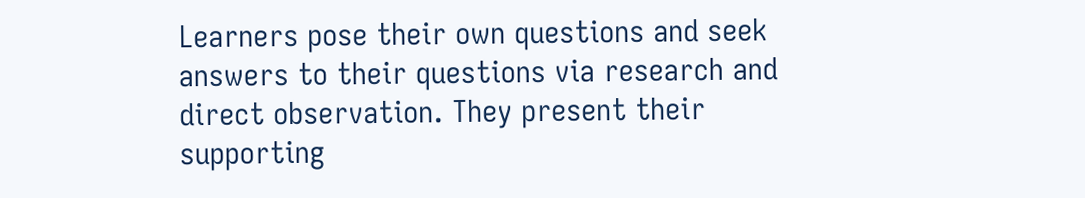Learners pose their own questions and seek answers to their questions via research and direct observation. They present their supporting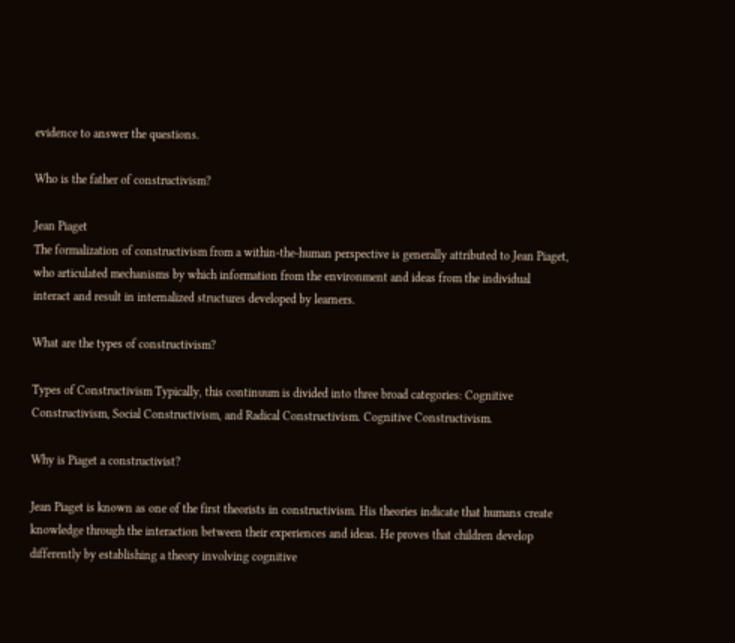evidence to answer the questions.

Who is the father of constructivism?

Jean Piaget
The formalization of constructivism from a within-the-human perspective is generally attributed to Jean Piaget, who articulated mechanisms by which information from the environment and ideas from the individual interact and result in internalized structures developed by learners.

What are the types of constructivism?

Types of Constructivism Typically, this continuum is divided into three broad categories: Cognitive Constructivism, Social Constructivism, and Radical Constructivism. Cognitive Constructivism.

Why is Piaget a constructivist?

Jean Piaget is known as one of the first theorists in constructivism. His theories indicate that humans create knowledge through the interaction between their experiences and ideas. He proves that children develop differently by establishing a theory involving cognitive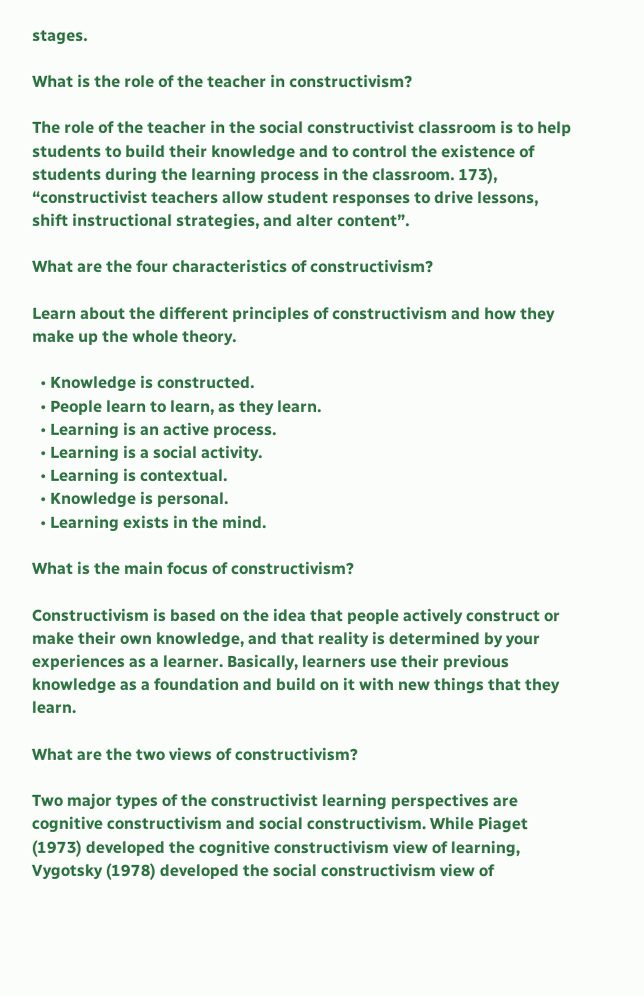stages.

What is the role of the teacher in constructivism?

The role of the teacher in the social constructivist classroom is to help students to build their knowledge and to control the existence of students during the learning process in the classroom. 173), “constructivist teachers allow student responses to drive lessons, shift instructional strategies, and alter content”.

What are the four characteristics of constructivism?

Learn about the different principles of constructivism and how they make up the whole theory.

  • Knowledge is constructed.
  • People learn to learn, as they learn.
  • Learning is an active process.
  • Learning is a social activity.
  • Learning is contextual.
  • Knowledge is personal.
  • Learning exists in the mind.

What is the main focus of constructivism?

Constructivism is based on the idea that people actively construct or make their own knowledge, and that reality is determined by your experiences as a learner. Basically, learners use their previous knowledge as a foundation and build on it with new things that they learn.

What are the two views of constructivism?

Two major types of the constructivist learning perspectives are cognitive constructivism and social constructivism. While Piaget (1973) developed the cognitive constructivism view of learning, Vygotsky (1978) developed the social constructivism view of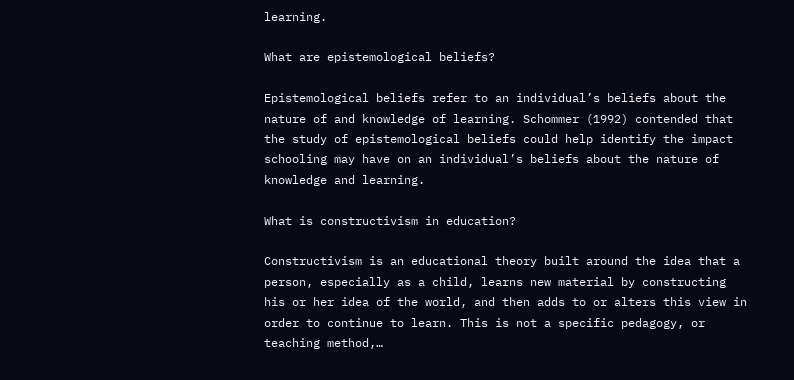learning.

What are epistemological beliefs?

Epistemological beliefs refer to an individual’s beliefs about the nature of and knowledge of learning. Schommer (1992) contended that the study of epistemological beliefs could help identify the impact schooling may have on an individual’s beliefs about the nature of knowledge and learning.

What is constructivism in education?

Constructivism is an educational theory built around the idea that a person, especially as a child, learns new material by constructing his or her idea of the world, and then adds to or alters this view in order to continue to learn. This is not a specific pedagogy, or teaching method,…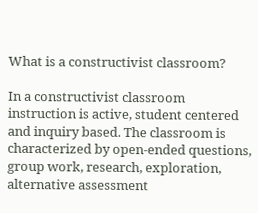What is a constructivist classroom?

In a constructivist classroom instruction is active, student centered and inquiry based. The classroom is characterized by open-ended questions, group work, research, exploration, alternative assessment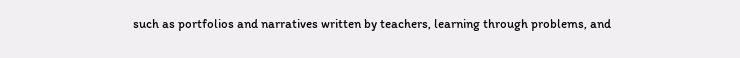such as portfolios and narratives written by teachers, learning through problems, and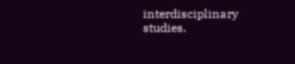interdisciplinary studies.